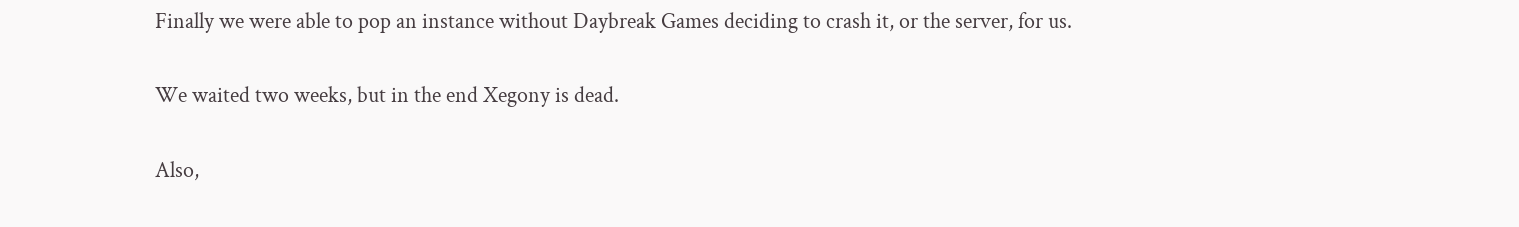Finally we were able to pop an instance without Daybreak Games deciding to crash it, or the server, for us.

We waited two weeks, but in the end Xegony is dead.

Also,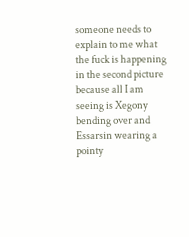someone needs to explain to me what the fuck is happening in the second picture because all I am seeing is Xegony bending over and Essarsin wearing a pointy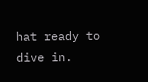hat ready to dive in.